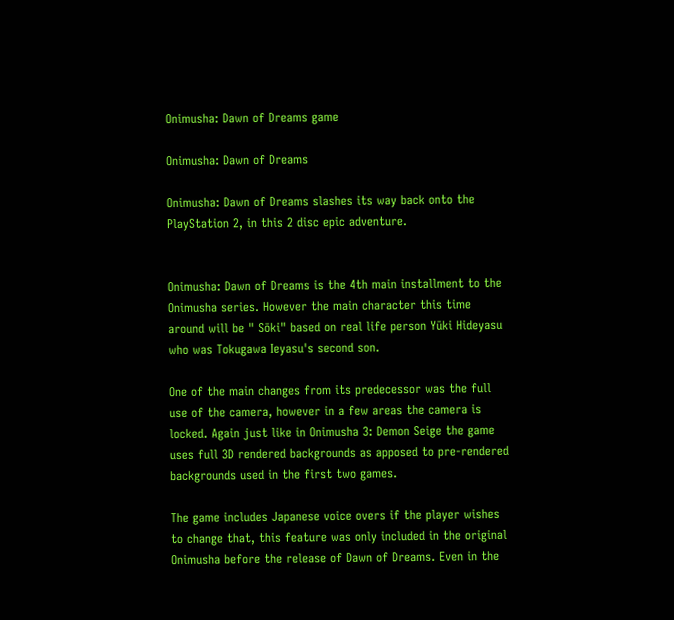Onimusha: Dawn of Dreams game

Onimusha: Dawn of Dreams

Onimusha: Dawn of Dreams slashes its way back onto the PlayStation 2, in this 2 disc epic adventure.


Onimusha: Dawn of Dreams is the 4th main installment to the Onimusha series. However the main character this time around will be " Sōki" based on real life person Yūki Hideyasu who was Tokugawa Ieyasu's second son.

One of the main changes from its predecessor was the full use of the camera, however in a few areas the camera is locked. Again just like in Onimusha 3: Demon Seige the game uses full 3D rendered backgrounds as apposed to pre-rendered backgrounds used in the first two games.

The game includes Japanese voice overs if the player wishes to change that, this feature was only included in the original Onimusha before the release of Dawn of Dreams. Even in the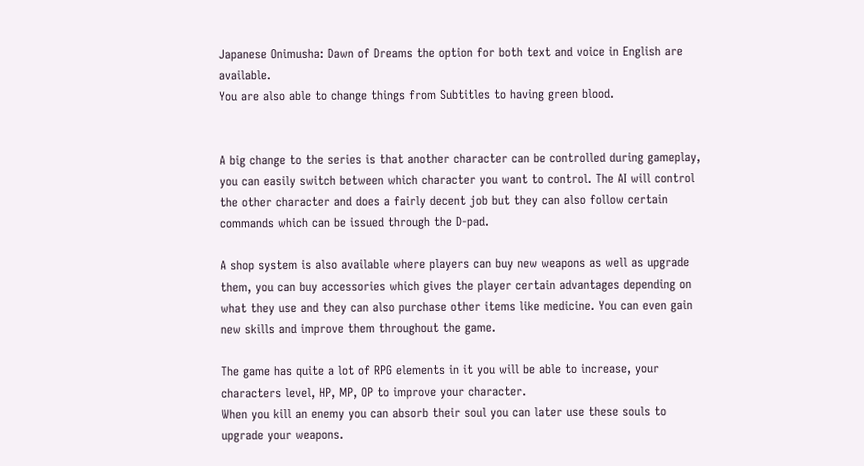Japanese Onimusha: Dawn of Dreams the option for both text and voice in English are available.
You are also able to change things from Subtitles to having green blood.


A big change to the series is that another character can be controlled during gameplay, you can easily switch between which character you want to control. The AI will control the other character and does a fairly decent job but they can also follow certain commands which can be issued through the D-pad.

A shop system is also available where players can buy new weapons as well as upgrade them, you can buy accessories which gives the player certain advantages depending on what they use and they can also purchase other items like medicine. You can even gain new skills and improve them throughout the game.

The game has quite a lot of RPG elements in it you will be able to increase, your characters level, HP, MP, OP to improve your character.
When you kill an enemy you can absorb their soul you can later use these souls to upgrade your weapons.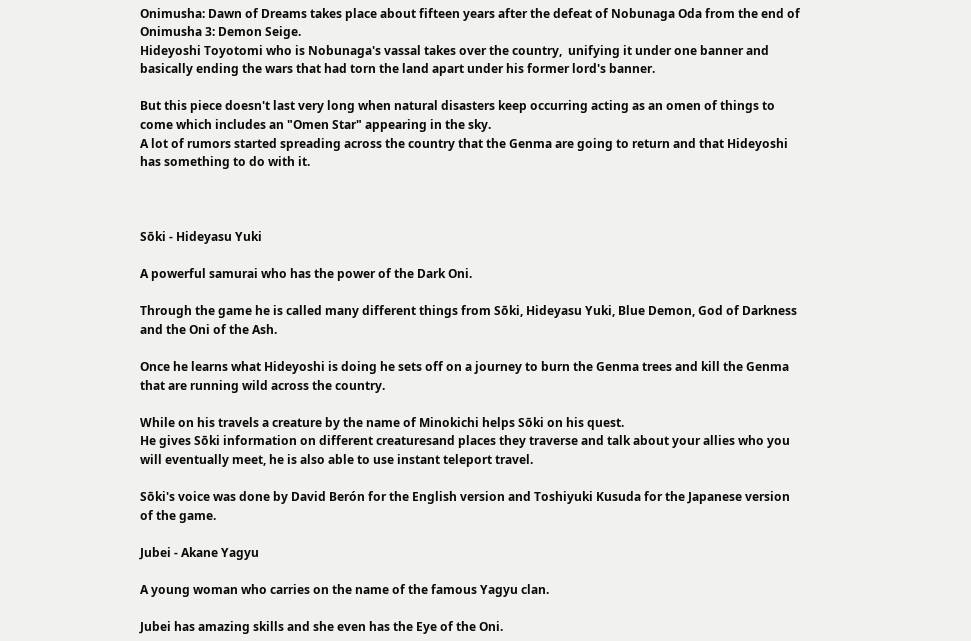Onimusha: Dawn of Dreams takes place about fifteen years after the defeat of Nobunaga Oda from the end of Onimusha 3: Demon Seige.
Hideyoshi Toyotomi who is Nobunaga's vassal takes over the country,  unifying it under one banner and basically ending the wars that had torn the land apart under his former lord's banner.

But this piece doesn't last very long when natural disasters keep occurring acting as an omen of things to come which includes an "Omen Star" appearing in the sky.
A lot of rumors started spreading across the country that the Genma are going to return and that Hideyoshi has something to do with it.



Sōki - Hideyasu Yuki

A powerful samurai who has the power of the Dark Oni.

Through the game he is called many different things from Sōki, Hideyasu Yuki, Blue Demon, God of Darkness and the Oni of the Ash.

Once he learns what Hideyoshi is doing he sets off on a journey to burn the Genma trees and kill the Genma that are running wild across the country.

While on his travels a creature by the name of Minokichi helps Sōki on his quest.
He gives Sōki information on different creaturesand places they traverse and talk about your allies who you will eventually meet, he is also able to use instant teleport travel.

Sōki's voice was done by David Berón for the English version and Toshiyuki Kusuda for the Japanese version of the game.

Jubei - Akane Yagyu

A young woman who carries on the name of the famous Yagyu clan.

Jubei has amazing skills and she even has the Eye of the Oni.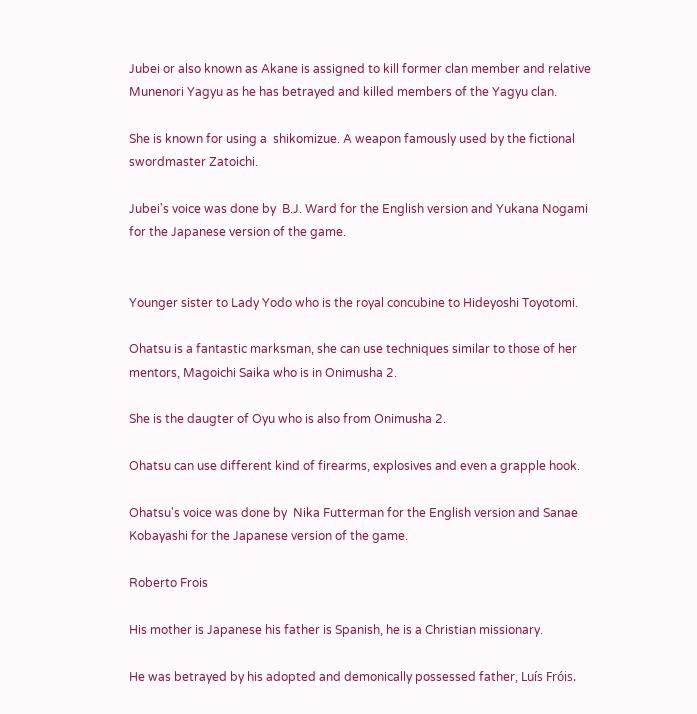Jubei or also known as Akane is assigned to kill former clan member and relative Munenori Yagyu as he has betrayed and killed members of the Yagyu clan.

She is known for using a  shikomizue. A weapon famously used by the fictional swordmaster Zatoichi.

Jubei's voice was done by  B.J. Ward for the English version and Yukana Nogami for the Japanese version of the game.


Younger sister to Lady Yodo who is the royal concubine to Hideyoshi Toyotomi.

Ohatsu is a fantastic marksman, she can use techniques similar to those of her mentors, Magoichi Saika who is in Onimusha 2.

She is the daugter of Oyu who is also from Onimusha 2.

Ohatsu can use different kind of firearms, explosives and even a grapple hook.

Ohatsu's voice was done by  Nika Futterman for the English version and Sanae Kobayashi for the Japanese version of the game.

Roberto Frois

His mother is Japanese his father is Spanish, he is a Christian missionary.

He was betrayed by his adopted and demonically possessed father, Luís Fróis.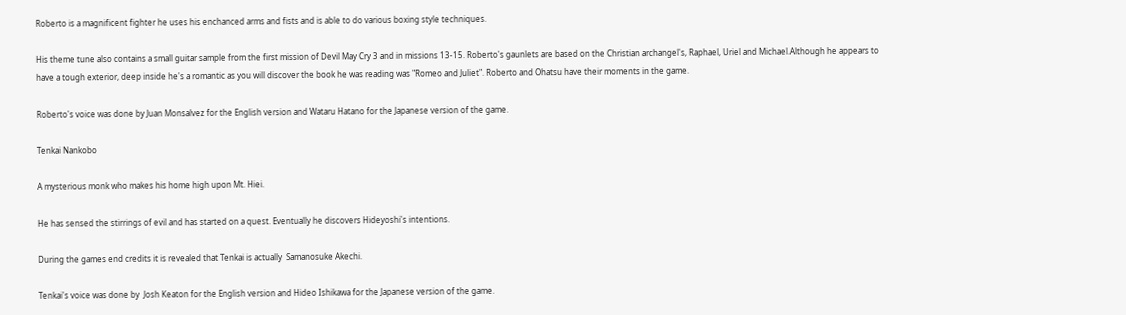Roberto is a magnificent fighter he uses his enchanced arms and fists and is able to do various boxing style techniques.

His theme tune also contains a small guitar sample from the first mission of Devil May Cry 3 and in missions 13-15. Roberto's gaunlets are based on the Christian archangel's, Raphael, Uriel and Michael.Although he appears to have a tough exterior, deep inside he's a romantic as you will discover the book he was reading was "Romeo and Juliet". Roberto and Ohatsu have their moments in the game.

Roberto's voice was done by Juan Monsalvez for the English version and Wataru Hatano for the Japanese version of the game.

Tenkai Nankobo

A mysterious monk who makes his home high upon Mt. Hiei.

He has sensed the stirrings of evil and has started on a quest. Eventually he discovers Hideyoshi's intentions.

During the games end credits it is revealed that Tenkai is actually  Samanosuke Akechi.

Tenkai's voice was done by  Josh Keaton for the English version and Hideo Ishikawa for the Japanese version of the game.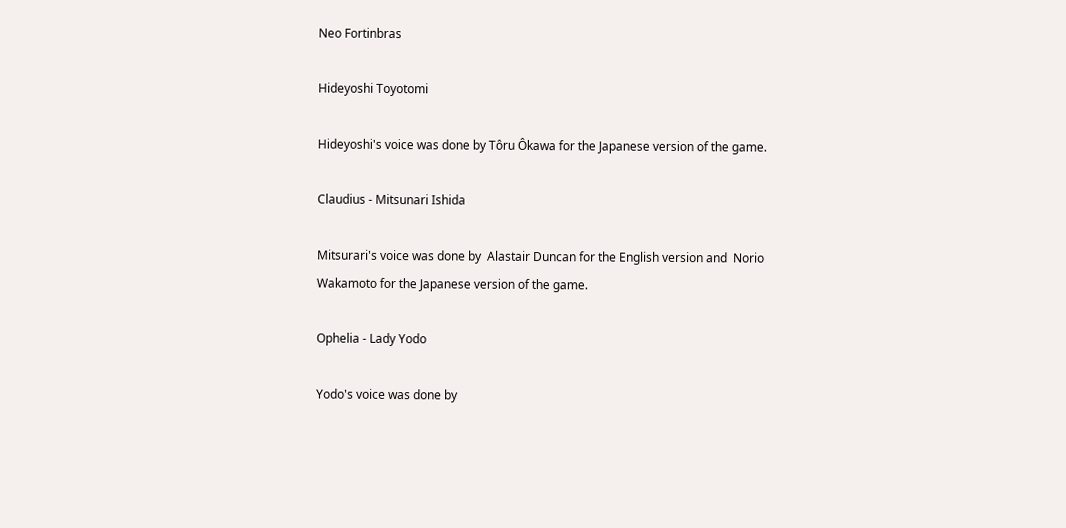Neo Fortinbras

Hideyoshi Toyotomi

Hideyoshi's voice was done by Tôru Ôkawa for the Japanese version of the game.

Claudius - Mitsunari Ishida

Mitsurari's voice was done by  Alastair Duncan for the English version and  Norio Wakamoto for the Japanese version of the game.

Ophelia - Lady Yodo

Yodo's voice was done by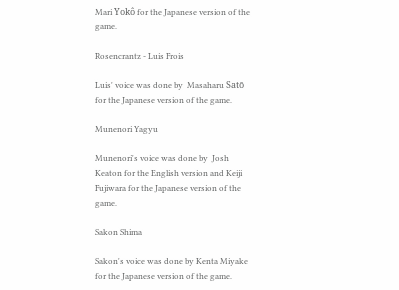Mari Yokô for the Japanese version of the game.

Rosencrantz - Luis Frois

Luis' voice was done by  Masaharu Satō for the Japanese version of the game.

Munenori Yagyu

Munenori's voice was done by  Josh Keaton for the English version and Keiji Fujiwara for the Japanese version of the game.

Sakon Shima

Sakon's voice was done by Kenta Miyake for the Japanese version of the game.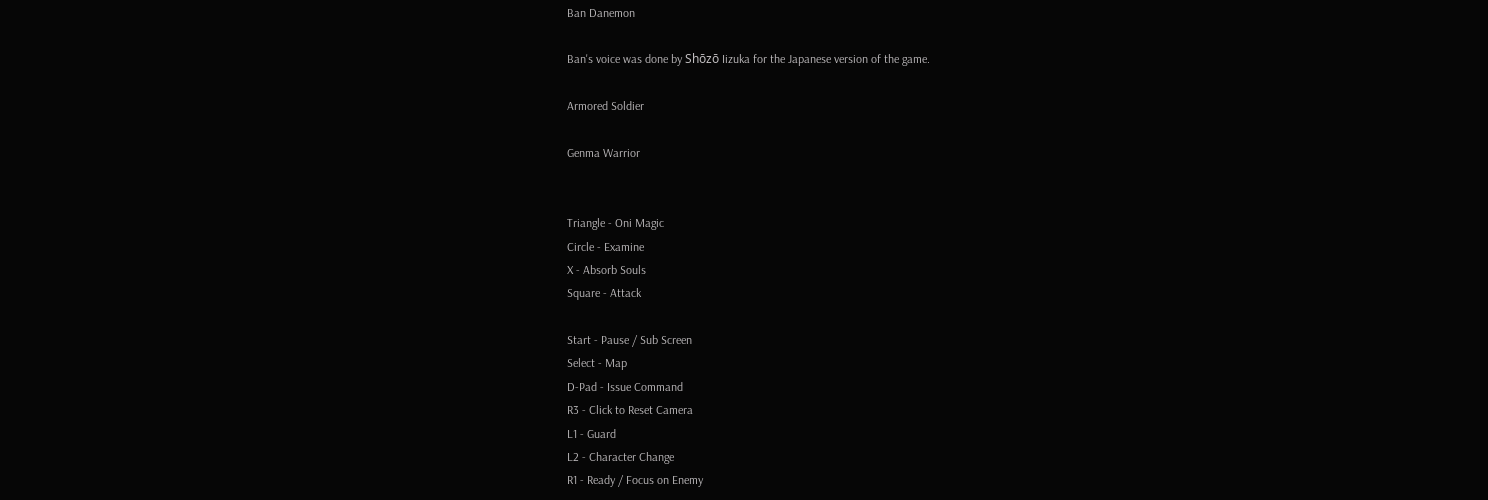Ban Danemon

Ban's voice was done by Shōzō Iizuka for the Japanese version of the game.

Armored Soldier

Genma Warrior


Triangle - Oni Magic
Circle - Examine
X - Absorb Souls
Square - Attack

Start - Pause / Sub Screen
Select - Map
D-Pad - Issue Command
R3 - Click to Reset Camera
L1 - Guard
L2 - Character Change
R1 - Ready / Focus on Enemy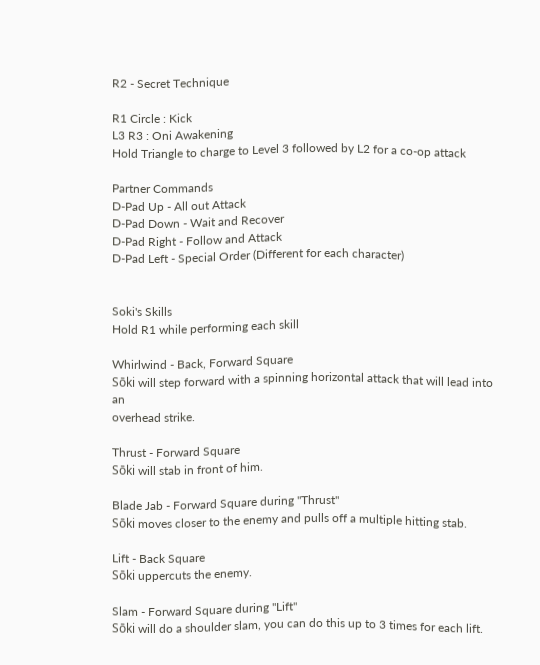R2 - Secret Technique

R1 Circle : Kick
L3 R3 : Oni Awakening
Hold Triangle to charge to Level 3 followed by L2 for a co-op attack

Partner Commands
D-Pad Up - All out Attack
D-Pad Down - Wait and Recover
D-Pad Right - Follow and Attack
D-Pad Left - Special Order (Different for each character)


Soki's Skills
Hold R1 while performing each skill

Whirlwind - Back, Forward Square
Sōki will step forward with a spinning horizontal attack that will lead into an
overhead strike.

Thrust - Forward Square
Sōki will stab in front of him.

Blade Jab - Forward Square during "Thrust"
Sōki moves closer to the enemy and pulls off a multiple hitting stab.

Lift - Back Square
Sōki uppercuts the enemy.

Slam - Forward Square during "Lift"
Sōki will do a shoulder slam, you can do this up to 3 times for each lift.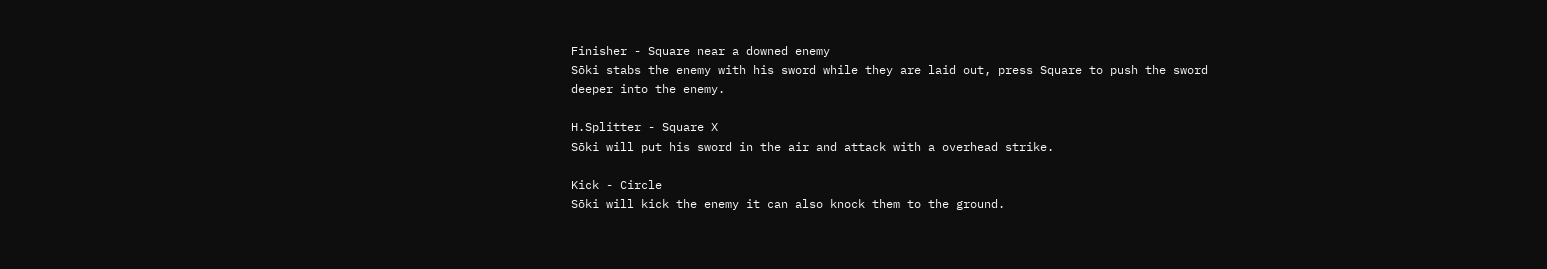Finisher - Square near a downed enemy
Sōki stabs the enemy with his sword while they are laid out, press Square to push the sword deeper into the enemy.

H.Splitter - Square X
Sōki will put his sword in the air and attack with a overhead strike.

Kick - Circle
Sōki will kick the enemy it can also knock them to the ground.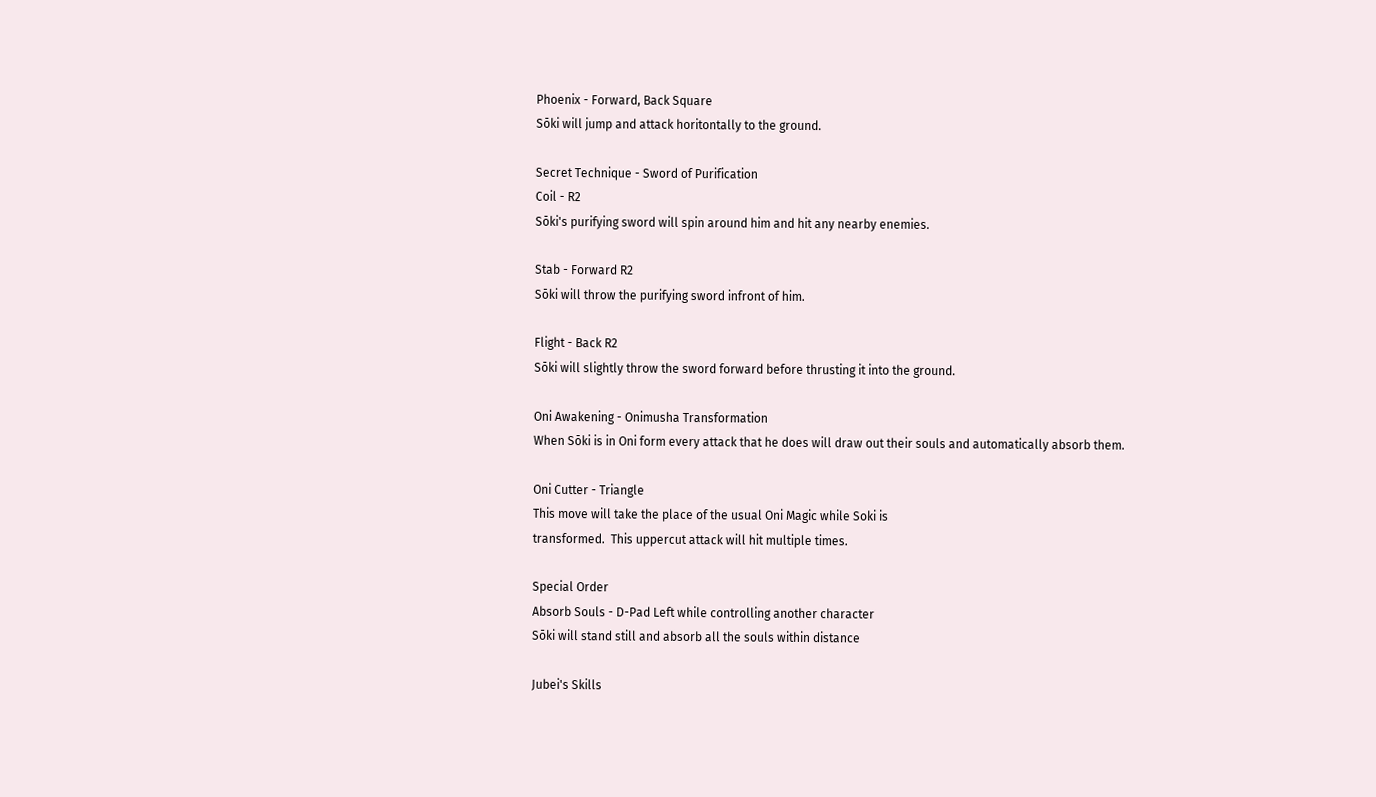Phoenix - Forward, Back Square
Sōki will jump and attack horitontally to the ground.

Secret Technique - Sword of Purification
Coil - R2
Sōki's purifying sword will spin around him and hit any nearby enemies.

Stab - Forward R2
Sōki will throw the purifying sword infront of him.

Flight - Back R2
Sōki will slightly throw the sword forward before thrusting it into the ground.

Oni Awakening - Onimusha Transformation
When Sōki is in Oni form every attack that he does will draw out their souls and automatically absorb them.

Oni Cutter - Triangle
This move will take the place of the usual Oni Magic while Soki is
transformed.  This uppercut attack will hit multiple times.

Special Order
Absorb Souls - D-Pad Left while controlling another character
Sōki will stand still and absorb all the souls within distance

Jubei's Skills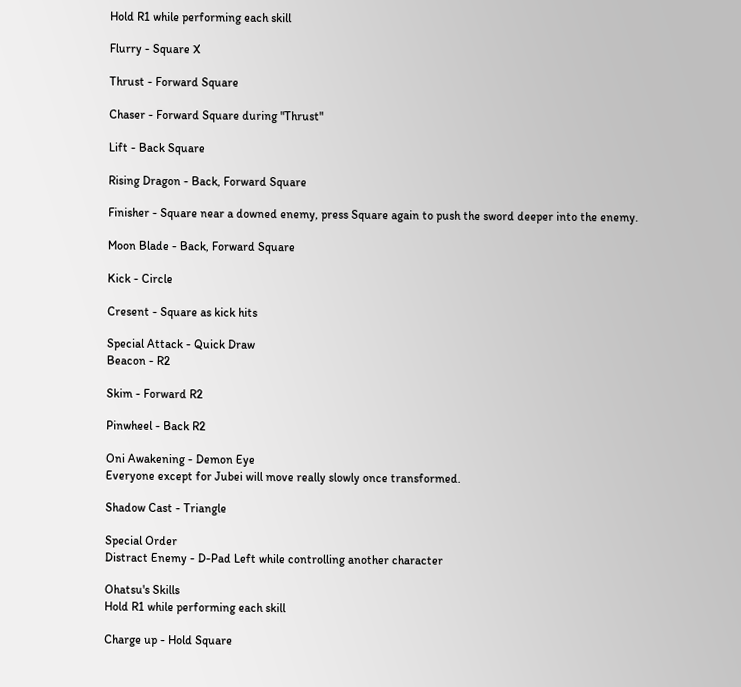Hold R1 while performing each skill

Flurry - Square X

Thrust - Forward Square

Chaser - Forward Square during "Thrust"

Lift - Back Square

Rising Dragon - Back, Forward Square

Finisher - Square near a downed enemy, press Square again to push the sword deeper into the enemy.

Moon Blade - Back, Forward Square

Kick - Circle

Cresent - Square as kick hits

Special Attack - Quick Draw
Beacon - R2

Skim - Forward R2

Pinwheel - Back R2

Oni Awakening - Demon Eye
Everyone except for Jubei will move really slowly once transformed.

Shadow Cast - Triangle

Special Order
Distract Enemy - D-Pad Left while controlling another character

Ohatsu's Skills
Hold R1 while performing each skill

Charge up - Hold Square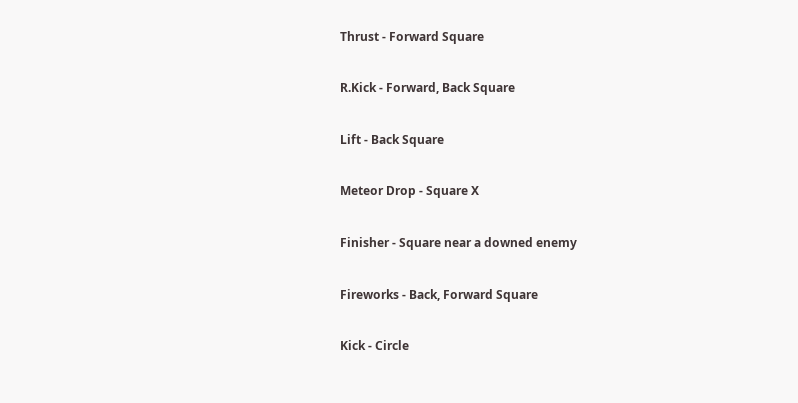Thrust - Forward Square

R.Kick - Forward, Back Square

Lift - Back Square

Meteor Drop - Square X

Finisher - Square near a downed enemy

Fireworks - Back, Forward Square

Kick - Circle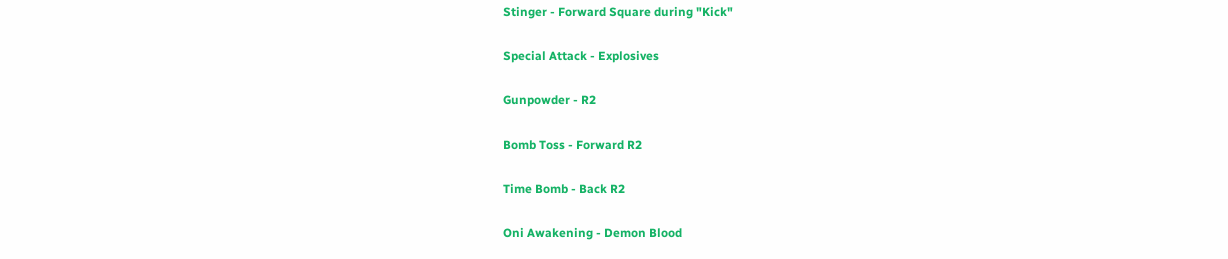Stinger - Forward Square during "Kick"

Special Attack - Explosives

Gunpowder - R2

Bomb Toss - Forward R2

Time Bomb - Back R2

Oni Awakening - Demon Blood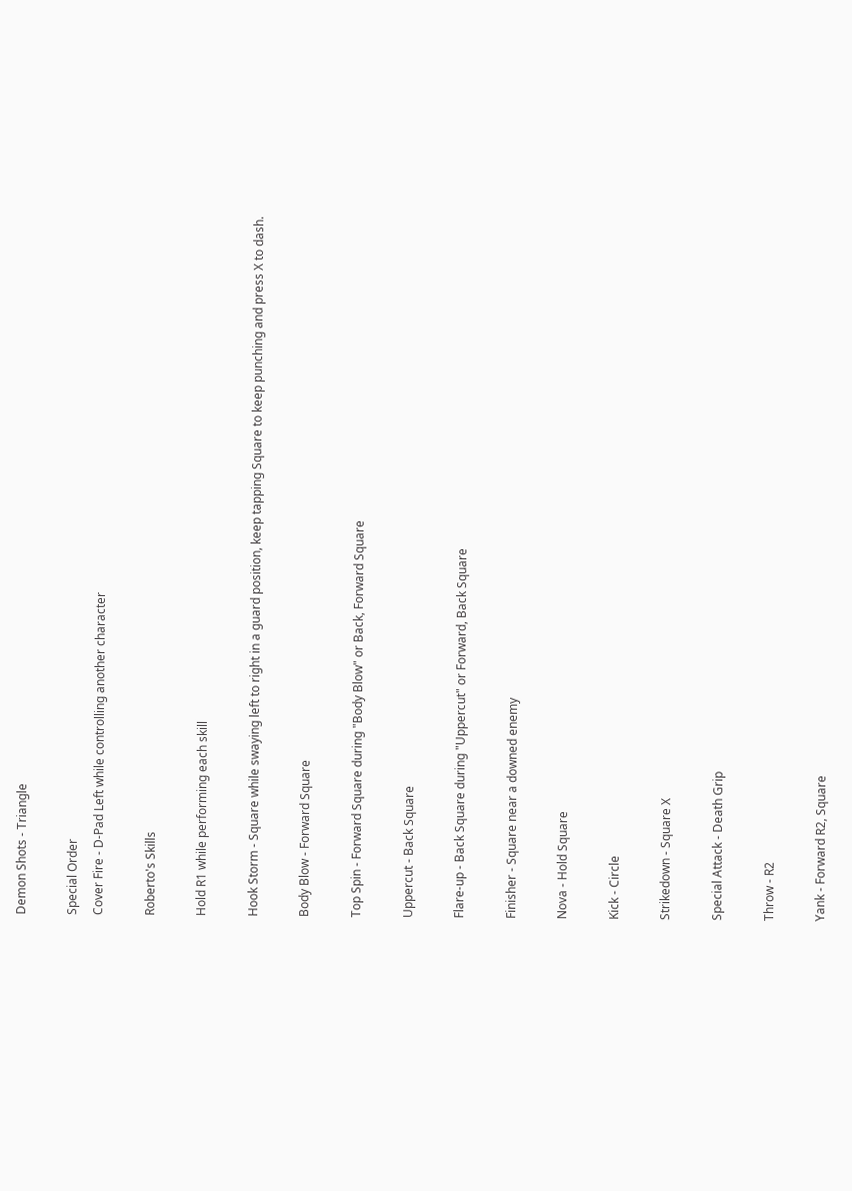Demon Shots - Triangle

Special Order
Cover Fire - D-Pad Left while controlling another character

Roberto's Skills

Hold R1 while performing each skill

Hook Storm - Square while swaying left to right in a guard position, keep tapping Square to keep punching and press X to dash.

Body Blow - Forward Square

Top Spin - Forward Square during "Body Blow" or Back, Forward Square

Uppercut - Back Square

Flare-up - Back Square during "Uppercut" or Forward, Back Square

Finisher - Square near a downed enemy

Nova - Hold Square

Kick - Circle

Strikedown - Square X

Special Attack - Death Grip

Throw - R2

Yank - Forward R2, Square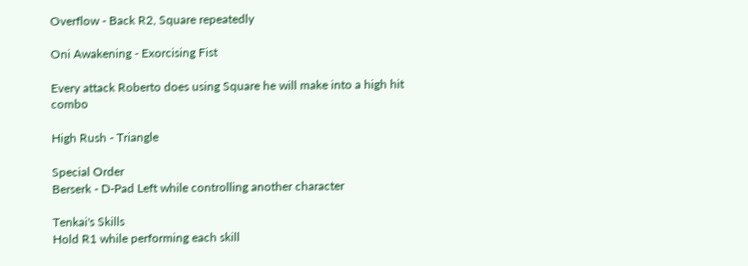Overflow - Back R2, Square repeatedly

Oni Awakening - Exorcising Fist

Every attack Roberto does using Square he will make into a high hit combo

High Rush - Triangle

Special Order
Berserk - D-Pad Left while controlling another character

Tenkai's Skills
Hold R1 while performing each skill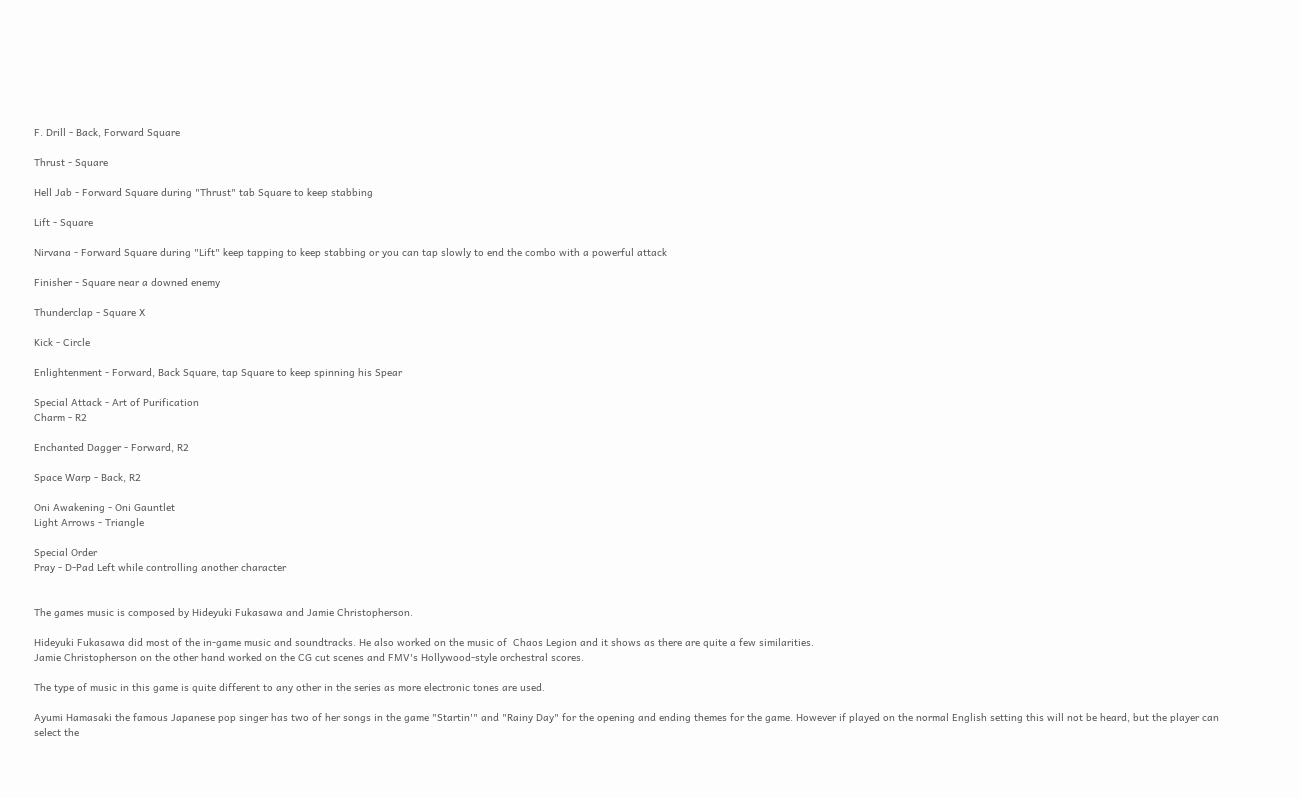F. Drill - Back, Forward Square

Thrust - Square

Hell Jab - Forward Square during "Thrust" tab Square to keep stabbing

Lift - Square

Nirvana - Forward Square during "Lift" keep tapping to keep stabbing or you can tap slowly to end the combo with a powerful attack

Finisher - Square near a downed enemy

Thunderclap - Square X

Kick - Circle

Enlightenment - Forward, Back Square, tap Square to keep spinning his Spear

Special Attack - Art of Purification
Charm - R2

Enchanted Dagger - Forward, R2

Space Warp - Back, R2

Oni Awakening - Oni Gauntlet
Light Arrows - Triangle

Special Order
Pray - D-Pad Left while controlling another character


The games music is composed by Hideyuki Fukasawa and Jamie Christopherson.

Hideyuki Fukasawa did most of the in-game music and soundtracks. He also worked on the music of  Chaos Legion and it shows as there are quite a few similarities.
Jamie Christopherson on the other hand worked on the CG cut scenes and FMV's Hollywood-style orchestral scores.

The type of music in this game is quite different to any other in the series as more electronic tones are used.

Ayumi Hamasaki the famous Japanese pop singer has two of her songs in the game "Startin'" and "Rainy Day" for the opening and ending themes for the game. However if played on the normal English setting this will not be heard, but the player can select the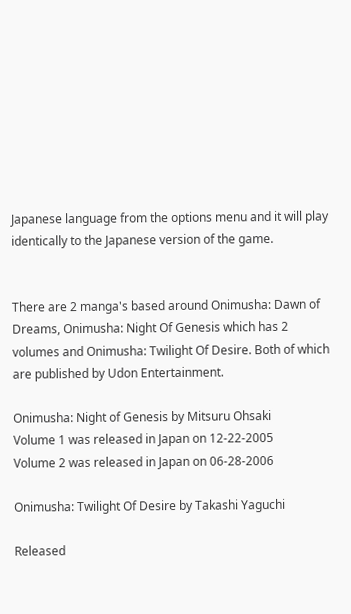Japanese language from the options menu and it will play identically to the Japanese version of the game.


There are 2 manga's based around Onimusha: Dawn of Dreams, Onimusha: Night Of Genesis which has 2 volumes and Onimusha: Twilight Of Desire. Both of which are published by Udon Entertainment.

Onimusha: Night of Genesis by Mitsuru Ohsaki
Volume 1 was released in Japan on 12-22-2005
Volume 2 was released in Japan on 06-28-2006

Onimusha: Twilight Of Desire by Takashi Yaguchi

Released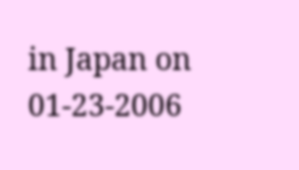in Japan on 01-23-2006